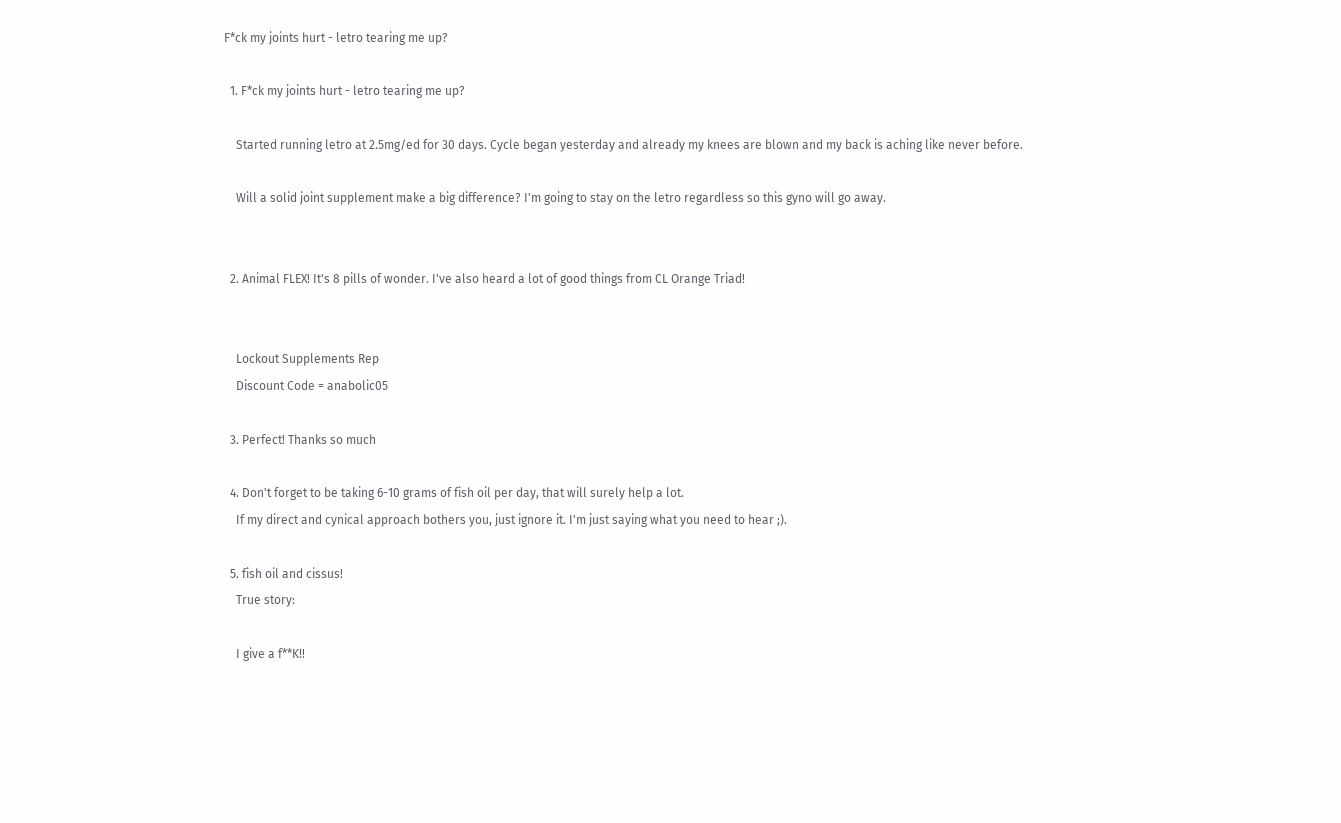F*ck my joints hurt - letro tearing me up?

  1. F*ck my joints hurt - letro tearing me up?

    Started running letro at 2.5mg/ed for 30 days. Cycle began yesterday and already my knees are blown and my back is aching like never before.

    Will a solid joint supplement make a big difference? I'm going to stay on the letro regardless so this gyno will go away.


  2. Animal FLEX! It's 8 pills of wonder. I've also heard a lot of good things from CL Orange Triad!


    Lockout Supplements Rep
    Discount Code = anabolic05

  3. Perfect! Thanks so much

  4. Don't forget to be taking 6-10 grams of fish oil per day, that will surely help a lot.
    If my direct and cynical approach bothers you, just ignore it. I'm just saying what you need to hear ;).

  5. fish oil and cissus!
    True story:

    I give a f**K!!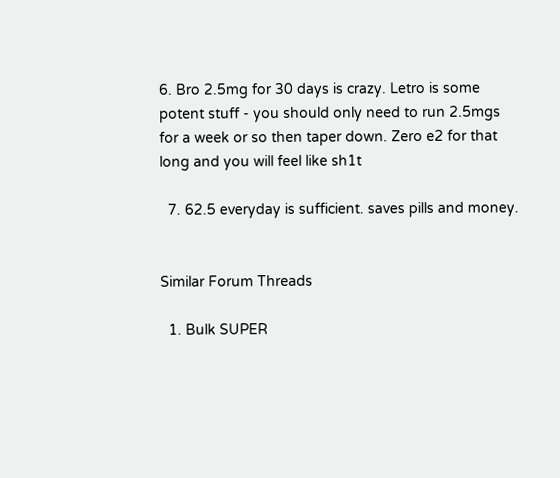6. Bro 2.5mg for 30 days is crazy. Letro is some potent stuff - you should only need to run 2.5mgs for a week or so then taper down. Zero e2 for that long and you will feel like sh1t

  7. 62.5 everyday is sufficient. saves pills and money.


Similar Forum Threads

  1. Bulk SUPER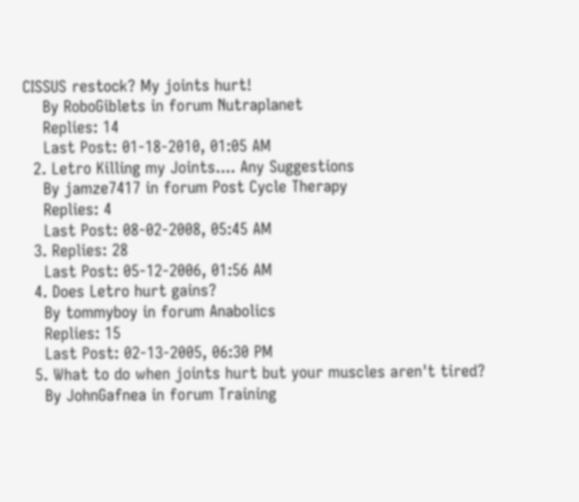CISSUS restock? My joints hurt!
    By RoboGiblets in forum Nutraplanet
    Replies: 14
    Last Post: 01-18-2010, 01:05 AM
  2. Letro Killing my Joints.... Any Suggestions
    By jamze7417 in forum Post Cycle Therapy
    Replies: 4
    Last Post: 08-02-2008, 05:45 AM
  3. Replies: 28
    Last Post: 05-12-2006, 01:56 AM
  4. Does Letro hurt gains?
    By tommyboy in forum Anabolics
    Replies: 15
    Last Post: 02-13-2005, 06:30 PM
  5. What to do when joints hurt but your muscles aren't tired?
    By JohnGafnea in forum Training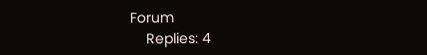Forum
    Replies: 4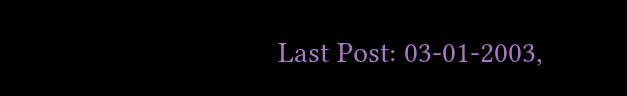Last Post: 03-01-2003,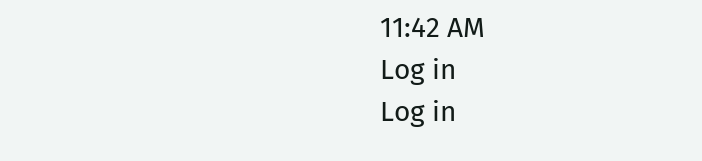11:42 AM
Log in
Log in